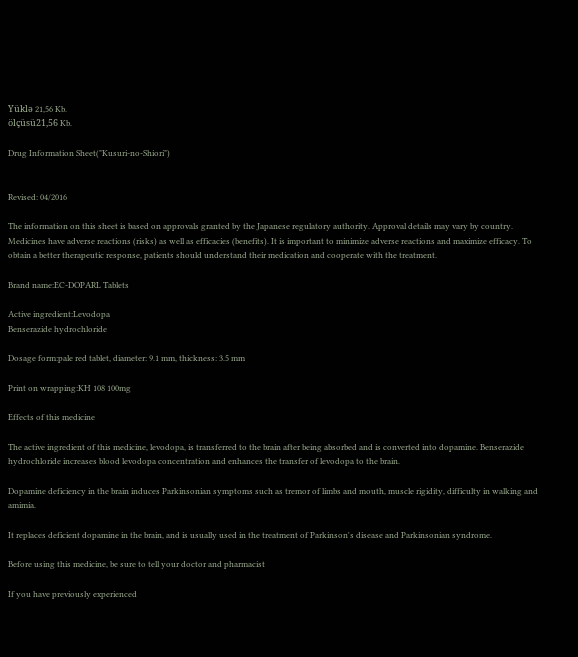Yüklə 21,56 Kb.
ölçüsü21,56 Kb.

Drug Information Sheet("Kusuri-no-Shiori")


Revised: 04/2016

The information on this sheet is based on approvals granted by the Japanese regulatory authority. Approval details may vary by country. Medicines have adverse reactions (risks) as well as efficacies (benefits). It is important to minimize adverse reactions and maximize efficacy. To obtain a better therapeutic response, patients should understand their medication and cooperate with the treatment.

Brand name:EC-DOPARL Tablets

Active ingredient:Levodopa
Benserazide hydrochloride

Dosage form:pale red tablet, diameter: 9.1 mm, thickness: 3.5 mm

Print on wrapping:KH 108 100mg

Effects of this medicine

The active ingredient of this medicine, levodopa, is transferred to the brain after being absorbed and is converted into dopamine. Benserazide hydrochloride increases blood levodopa concentration and enhances the transfer of levodopa to the brain.

Dopamine deficiency in the brain induces Parkinsonian symptoms such as tremor of limbs and mouth, muscle rigidity, difficulty in walking and amimia.

It replaces deficient dopamine in the brain, and is usually used in the treatment of Parkinson's disease and Parkinsonian syndrome.

Before using this medicine, be sure to tell your doctor and pharmacist

If you have previously experienced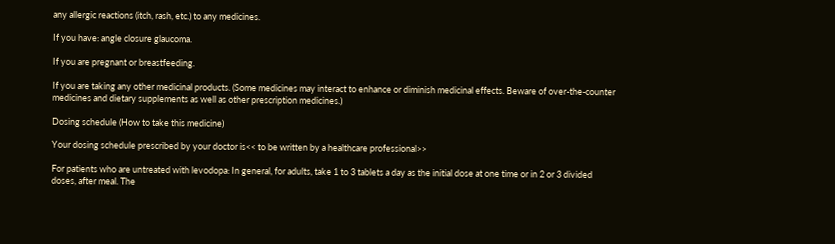any allergic reactions (itch, rash, etc.) to any medicines.

If you have: angle closure glaucoma.

If you are pregnant or breastfeeding.

If you are taking any other medicinal products. (Some medicines may interact to enhance or diminish medicinal effects. Beware of over-the-counter medicines and dietary supplements as well as other prescription medicines.)

Dosing schedule (How to take this medicine)

Your dosing schedule prescribed by your doctor is<< to be written by a healthcare professional>>

For patients who are untreated with levodopa: In general, for adults, take 1 to 3 tablets a day as the initial dose at one time or in 2 or 3 divided doses, after meal. The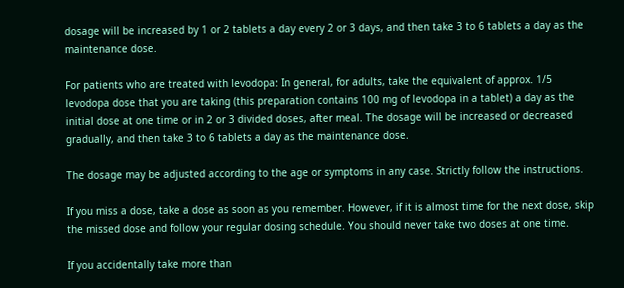dosage will be increased by 1 or 2 tablets a day every 2 or 3 days, and then take 3 to 6 tablets a day as the maintenance dose.

For patients who are treated with levodopa: In general, for adults, take the equivalent of approx. 1/5 levodopa dose that you are taking (this preparation contains 100 mg of levodopa in a tablet) a day as the initial dose at one time or in 2 or 3 divided doses, after meal. The dosage will be increased or decreased gradually, and then take 3 to 6 tablets a day as the maintenance dose.

The dosage may be adjusted according to the age or symptoms in any case. Strictly follow the instructions.

If you miss a dose, take a dose as soon as you remember. However, if it is almost time for the next dose, skip the missed dose and follow your regular dosing schedule. You should never take two doses at one time.

If you accidentally take more than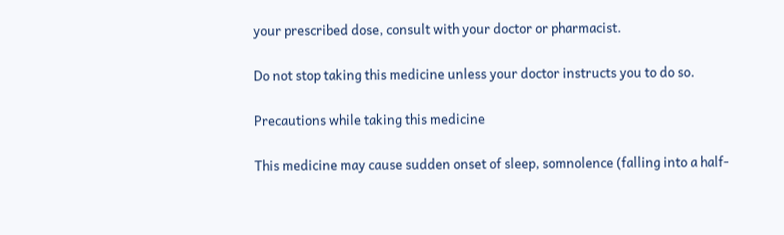your prescribed dose, consult with your doctor or pharmacist.

Do not stop taking this medicine unless your doctor instructs you to do so.

Precautions while taking this medicine

This medicine may cause sudden onset of sleep, somnolence (falling into a half-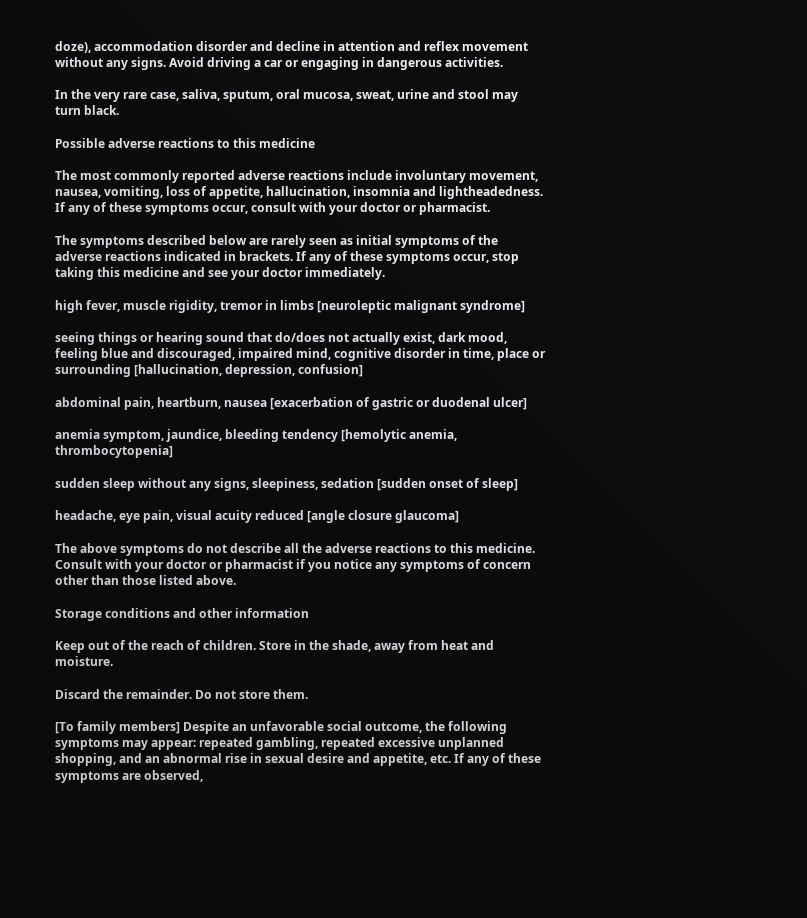doze), accommodation disorder and decline in attention and reflex movement without any signs. Avoid driving a car or engaging in dangerous activities.

In the very rare case, saliva, sputum, oral mucosa, sweat, urine and stool may turn black.

Possible adverse reactions to this medicine

The most commonly reported adverse reactions include involuntary movement, nausea, vomiting, loss of appetite, hallucination, insomnia and lightheadedness. If any of these symptoms occur, consult with your doctor or pharmacist.

The symptoms described below are rarely seen as initial symptoms of the adverse reactions indicated in brackets. If any of these symptoms occur, stop taking this medicine and see your doctor immediately.

high fever, muscle rigidity, tremor in limbs [neuroleptic malignant syndrome]

seeing things or hearing sound that do/does not actually exist, dark mood, feeling blue and discouraged, impaired mind, cognitive disorder in time, place or surrounding [hallucination, depression, confusion]

abdominal pain, heartburn, nausea [exacerbation of gastric or duodenal ulcer]

anemia symptom, jaundice, bleeding tendency [hemolytic anemia, thrombocytopenia]

sudden sleep without any signs, sleepiness, sedation [sudden onset of sleep]

headache, eye pain, visual acuity reduced [angle closure glaucoma]

The above symptoms do not describe all the adverse reactions to this medicine. Consult with your doctor or pharmacist if you notice any symptoms of concern other than those listed above.

Storage conditions and other information

Keep out of the reach of children. Store in the shade, away from heat and moisture.

Discard the remainder. Do not store them.

[To family members] Despite an unfavorable social outcome, the following symptoms may appear: repeated gambling, repeated excessive unplanned shopping, and an abnormal rise in sexual desire and appetite, etc. If any of these symptoms are observed,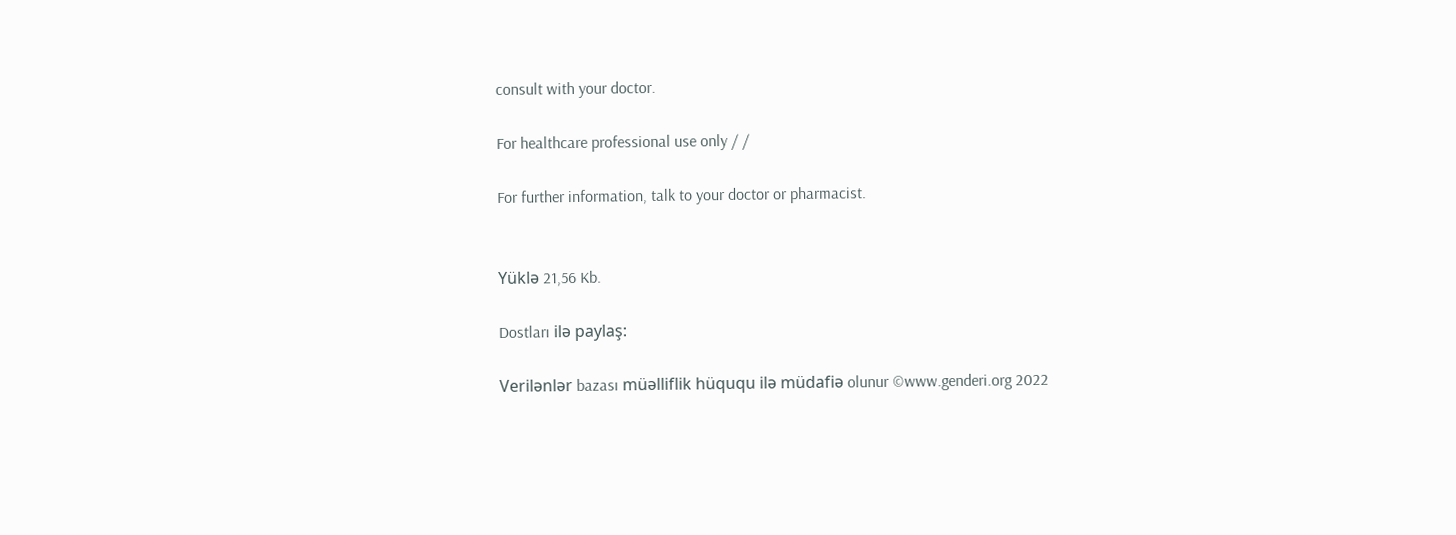consult with your doctor.

For healthcare professional use only / /

For further information, talk to your doctor or pharmacist.


Yüklə 21,56 Kb.

Dostları ilə paylaş:

Verilənlər bazası müəlliflik hüququ ilə müdafiə olunur ©www.genderi.org 2022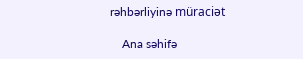rəhbərliyinə müraciət

    Ana səhifə